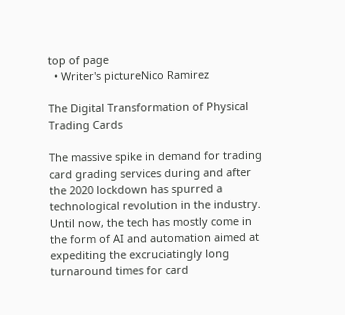top of page
  • Writer's pictureNico Ramirez

The Digital Transformation of Physical Trading Cards

The massive spike in demand for trading card grading services during and after the 2020 lockdown has spurred a technological revolution in the industry. Until now, the tech has mostly come in the form of AI and automation aimed at expediting the excruciatingly long turnaround times for card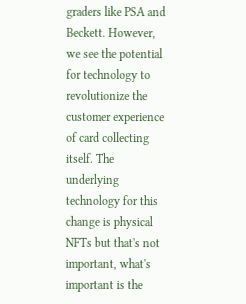graders like PSA and Beckett. However, we see the potential for technology to revolutionize the customer experience of card collecting itself. The underlying technology for this change is physical NFTs but that's not important, what's important is the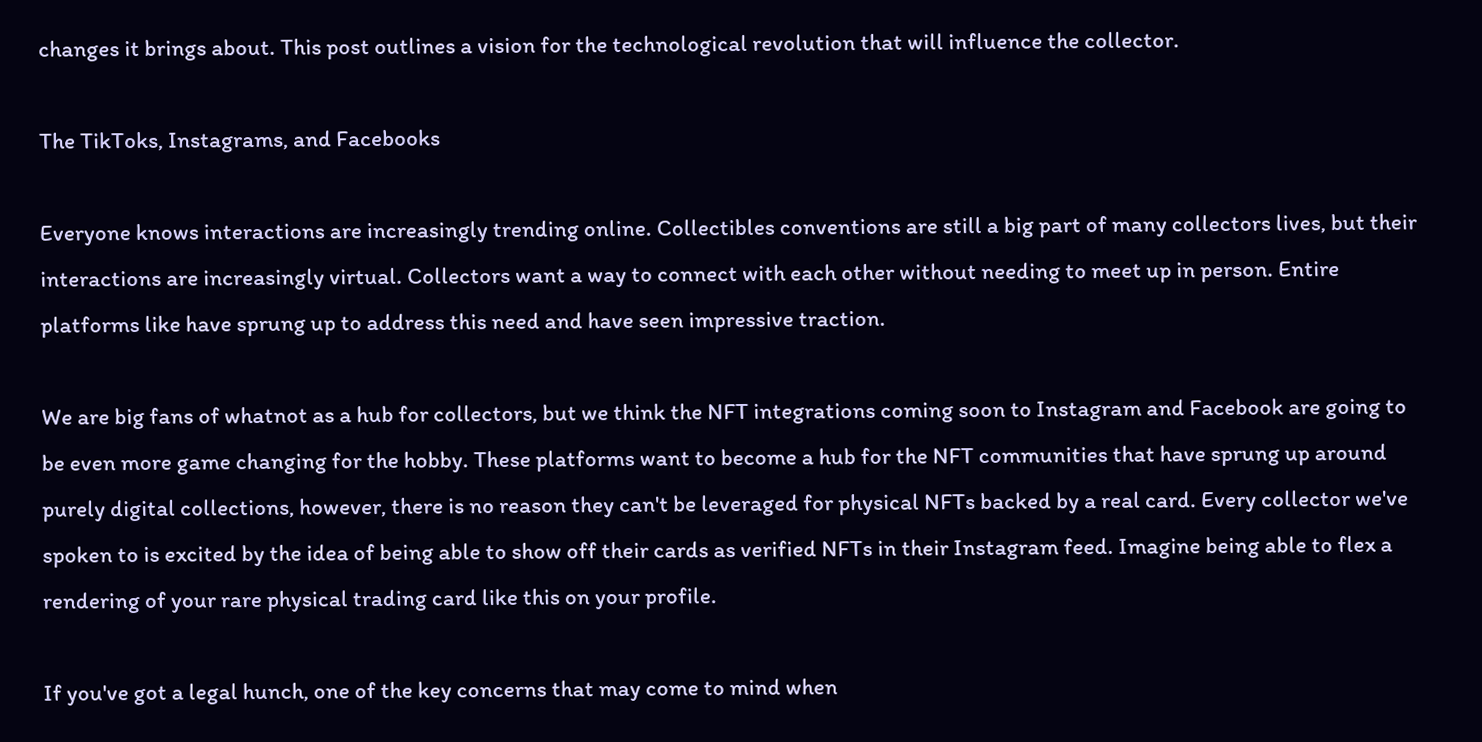changes it brings about. This post outlines a vision for the technological revolution that will influence the collector.

The TikToks, Instagrams, and Facebooks

Everyone knows interactions are increasingly trending online. Collectibles conventions are still a big part of many collectors lives, but their interactions are increasingly virtual. Collectors want a way to connect with each other without needing to meet up in person. Entire platforms like have sprung up to address this need and have seen impressive traction.

We are big fans of whatnot as a hub for collectors, but we think the NFT integrations coming soon to Instagram and Facebook are going to be even more game changing for the hobby. These platforms want to become a hub for the NFT communities that have sprung up around purely digital collections, however, there is no reason they can't be leveraged for physical NFTs backed by a real card. Every collector we've spoken to is excited by the idea of being able to show off their cards as verified NFTs in their Instagram feed. Imagine being able to flex a rendering of your rare physical trading card like this on your profile.

If you've got a legal hunch, one of the key concerns that may come to mind when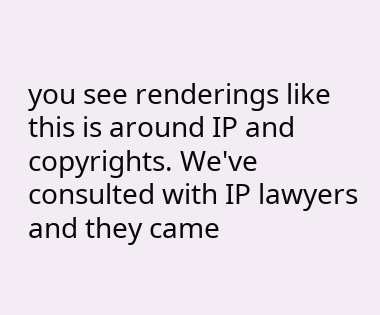you see renderings like this is around IP and copyrights. We've consulted with IP lawyers and they came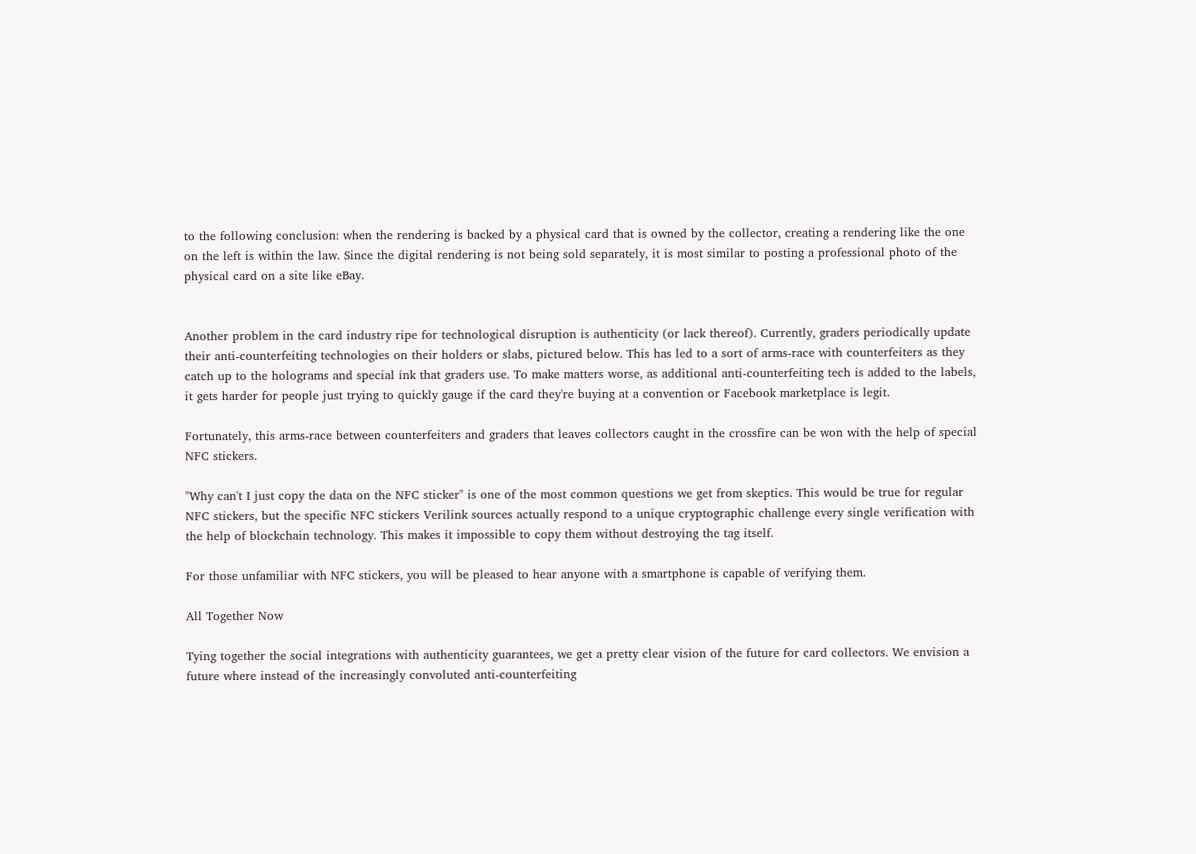to the following conclusion: when the rendering is backed by a physical card that is owned by the collector, creating a rendering like the one on the left is within the law. Since the digital rendering is not being sold separately, it is most similar to posting a professional photo of the physical card on a site like eBay.


Another problem in the card industry ripe for technological disruption is authenticity (or lack thereof). Currently, graders periodically update their anti-counterfeiting technologies on their holders or slabs, pictured below. This has led to a sort of arms-race with counterfeiters as they catch up to the holograms and special ink that graders use. To make matters worse, as additional anti-counterfeiting tech is added to the labels, it gets harder for people just trying to quickly gauge if the card they're buying at a convention or Facebook marketplace is legit.

Fortunately, this arms-race between counterfeiters and graders that leaves collectors caught in the crossfire can be won with the help of special NFC stickers.

"Why can't I just copy the data on the NFC sticker" is one of the most common questions we get from skeptics. This would be true for regular NFC stickers, but the specific NFC stickers Verilink sources actually respond to a unique cryptographic challenge every single verification with the help of blockchain technology. This makes it impossible to copy them without destroying the tag itself.

For those unfamiliar with NFC stickers, you will be pleased to hear anyone with a smartphone is capable of verifying them.

All Together Now

Tying together the social integrations with authenticity guarantees, we get a pretty clear vision of the future for card collectors. We envision a future where instead of the increasingly convoluted anti-counterfeiting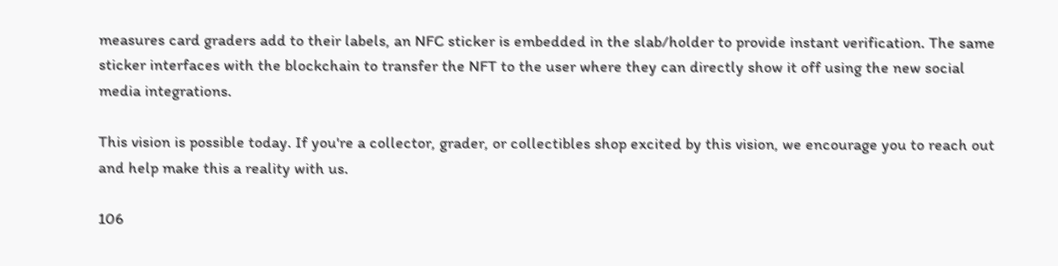measures card graders add to their labels, an NFC sticker is embedded in the slab/holder to provide instant verification. The same sticker interfaces with the blockchain to transfer the NFT to the user where they can directly show it off using the new social media integrations.

This vision is possible today. If you're a collector, grader, or collectibles shop excited by this vision, we encourage you to reach out and help make this a reality with us.

106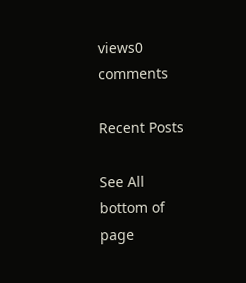views0 comments

Recent Posts

See All
bottom of page